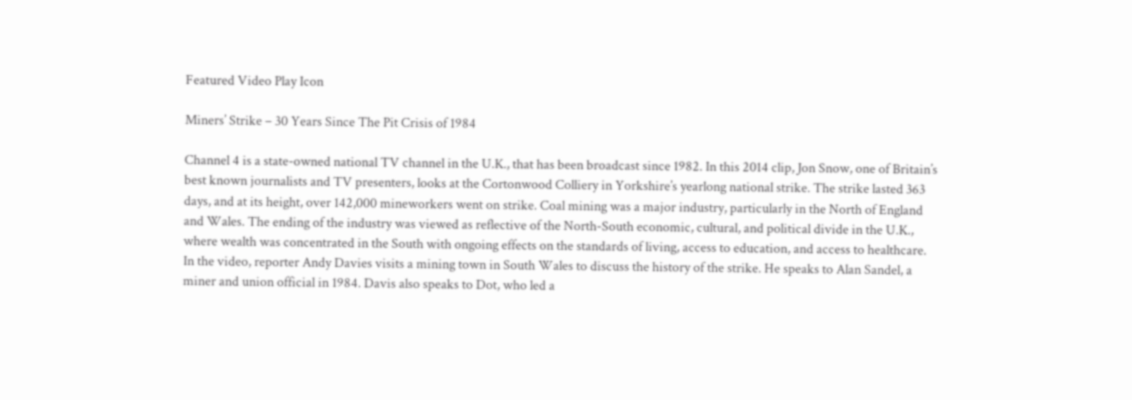Featured Video Play Icon

Miners’ Strike – 30 Years Since The Pit Crisis of 1984

Channel 4 is a state-owned national TV channel in the U.K., that has been broadcast since 1982. In this 2014 clip, Jon Snow, one of Britain’s best known journalists and TV presenters, looks at the Cortonwood Colliery in Yorkshire’s yearlong national strike. The strike lasted 363 days, and at its height, over 142,000 mineworkers went on strike. Coal mining was a major industry, particularly in the North of England and Wales. The ending of the industry was viewed as reflective of the North-South economic, cultural, and political divide in the U.K., where wealth was concentrated in the South with ongoing effects on the standards of living, access to education, and access to healthcare. In the video, reporter Andy Davies visits a mining town in South Wales to discuss the history of the strike. He speaks to Alan Sandel, a miner and union official in 1984. Davis also speaks to Dot, who led a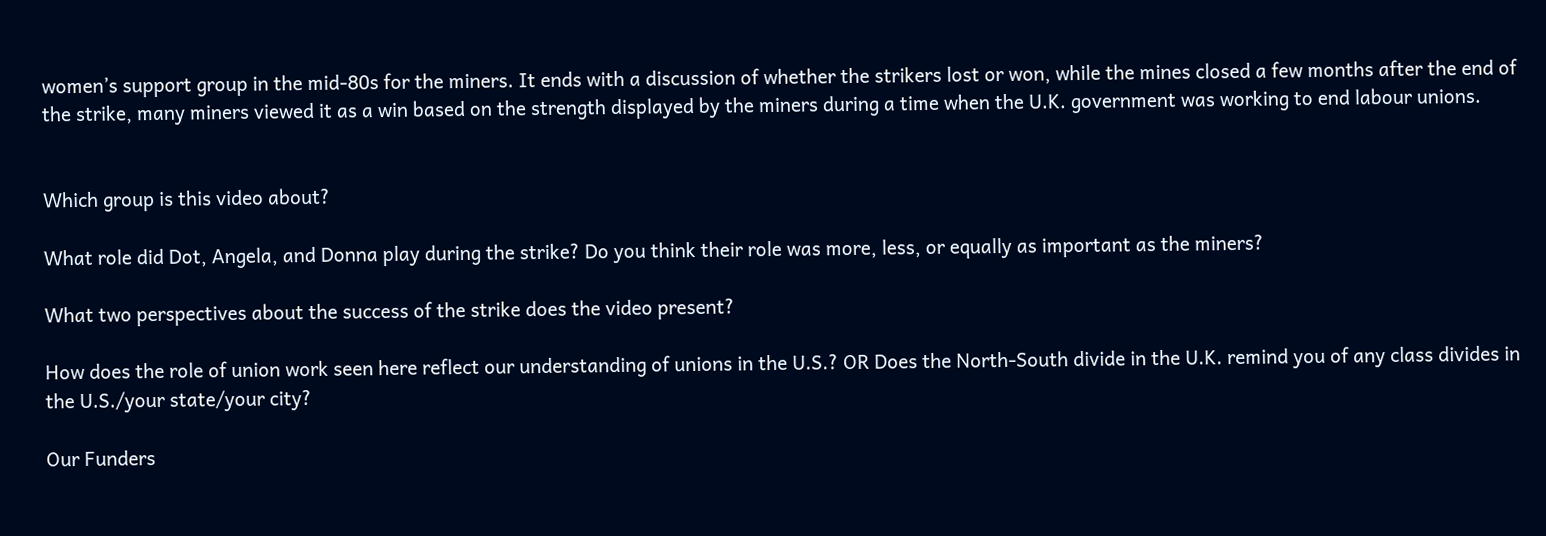women’s support group in the mid-80s for the miners. It ends with a discussion of whether the strikers lost or won, while the mines closed a few months after the end of the strike, many miners viewed it as a win based on the strength displayed by the miners during a time when the U.K. government was working to end labour unions.


Which group is this video about?

What role did Dot, Angela, and Donna play during the strike? Do you think their role was more, less, or equally as important as the miners?

What two perspectives about the success of the strike does the video present?

How does the role of union work seen here reflect our understanding of unions in the U.S.? OR Does the North-South divide in the U.K. remind you of any class divides in the U.S./your state/your city?

Our Funders